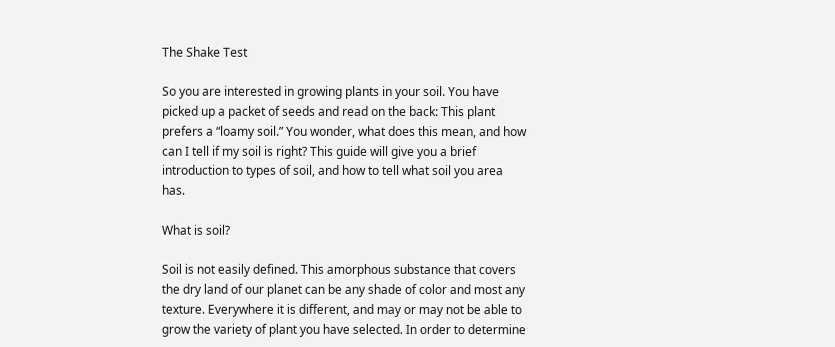The Shake Test

So you are interested in growing plants in your soil. You have picked up a packet of seeds and read on the back: This plant prefers a “loamy soil.” You wonder, what does this mean, and how can I tell if my soil is right? This guide will give you a brief introduction to types of soil, and how to tell what soil you area has.

What is soil?

Soil is not easily defined. This amorphous substance that covers the dry land of our planet can be any shade of color and most any texture. Everywhere it is different, and may or may not be able to grow the variety of plant you have selected. In order to determine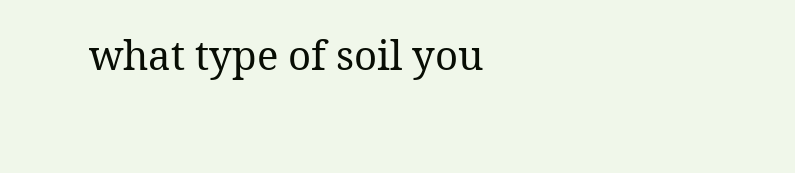what type of soil you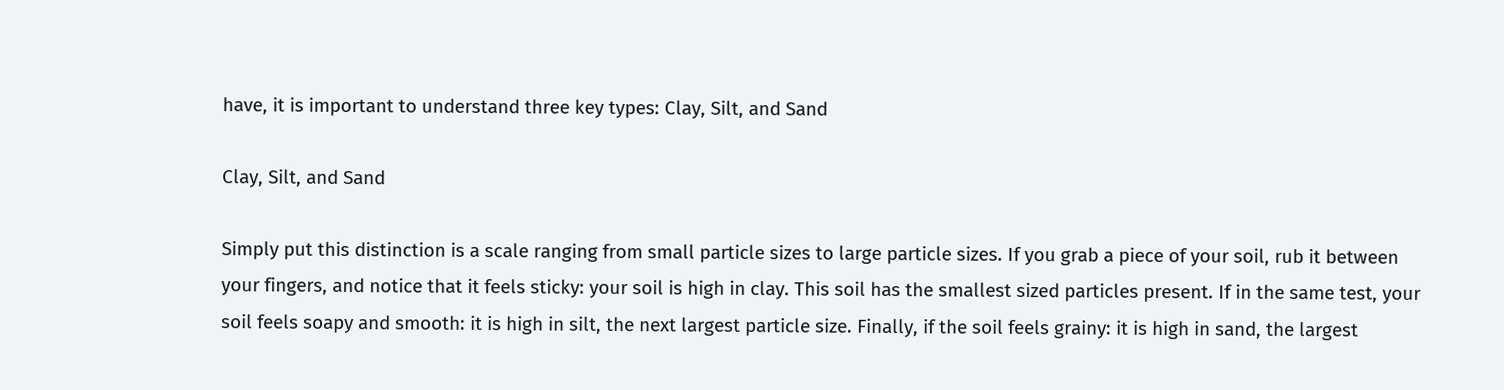have, it is important to understand three key types: Clay, Silt, and Sand

Clay, Silt, and Sand

Simply put this distinction is a scale ranging from small particle sizes to large particle sizes. If you grab a piece of your soil, rub it between your fingers, and notice that it feels sticky: your soil is high in clay. This soil has the smallest sized particles present. If in the same test, your soil feels soapy and smooth: it is high in silt, the next largest particle size. Finally, if the soil feels grainy: it is high in sand, the largest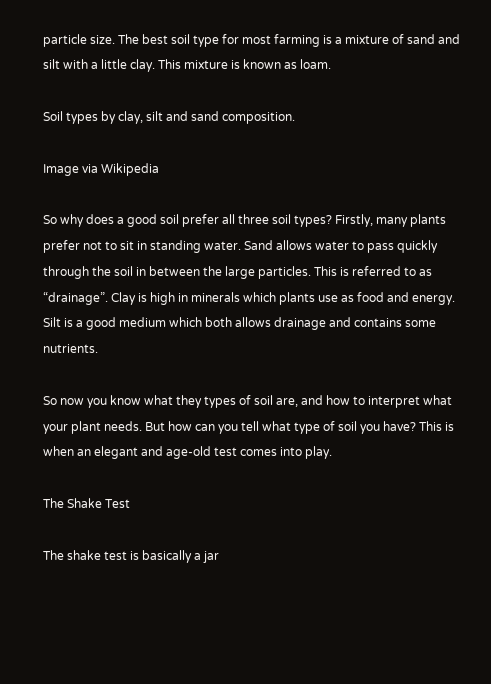particle size. The best soil type for most farming is a mixture of sand and silt with a little clay. This mixture is known as loam.

Soil types by clay, silt and sand composition.

Image via Wikipedia

So why does a good soil prefer all three soil types? Firstly, many plants prefer not to sit in standing water. Sand allows water to pass quickly through the soil in between the large particles. This is referred to as “drainage”. Clay is high in minerals which plants use as food and energy. Silt is a good medium which both allows drainage and contains some nutrients.

So now you know what they types of soil are, and how to interpret what your plant needs. But how can you tell what type of soil you have? This is when an elegant and age-old test comes into play.

The Shake Test

The shake test is basically a jar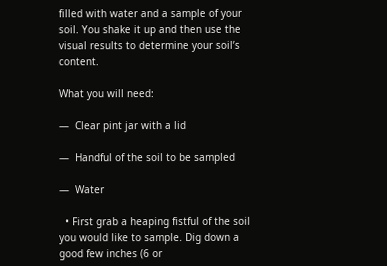filled with water and a sample of your soil. You shake it up and then use the visual results to determine your soil’s content.

What you will need:

—  Clear pint jar with a lid

—  Handful of the soil to be sampled

—  Water

  • First grab a heaping fistful of the soil you would like to sample. Dig down a good few inches (6 or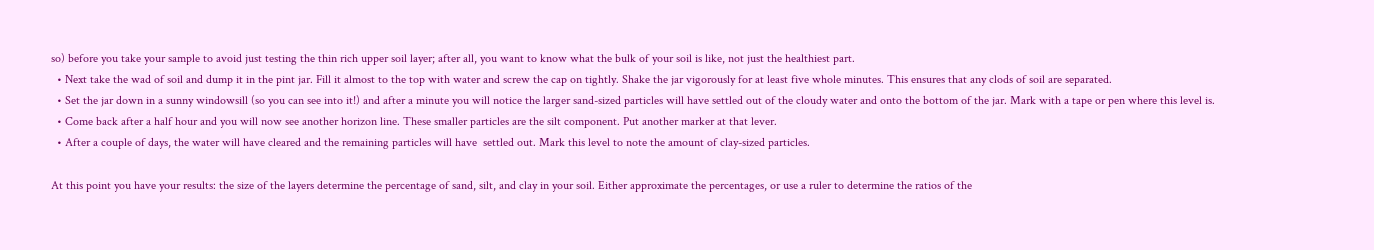so) before you take your sample to avoid just testing the thin rich upper soil layer; after all, you want to know what the bulk of your soil is like, not just the healthiest part.
  • Next take the wad of soil and dump it in the pint jar. Fill it almost to the top with water and screw the cap on tightly. Shake the jar vigorously for at least five whole minutes. This ensures that any clods of soil are separated.
  • Set the jar down in a sunny windowsill (so you can see into it!) and after a minute you will notice the larger sand-sized particles will have settled out of the cloudy water and onto the bottom of the jar. Mark with a tape or pen where this level is.
  • Come back after a half hour and you will now see another horizon line. These smaller particles are the silt component. Put another marker at that lever.
  • After a couple of days, the water will have cleared and the remaining particles will have  settled out. Mark this level to note the amount of clay-sized particles.

At this point you have your results: the size of the layers determine the percentage of sand, silt, and clay in your soil. Either approximate the percentages, or use a ruler to determine the ratios of the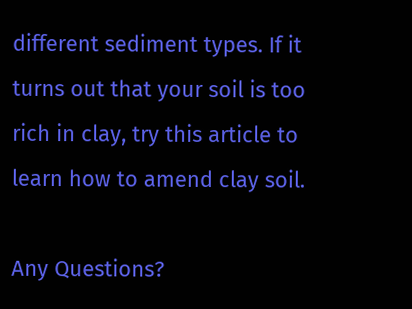different sediment types. If it turns out that your soil is too rich in clay, try this article to learn how to amend clay soil.

Any Questions?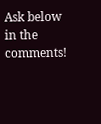Ask below in the comments!